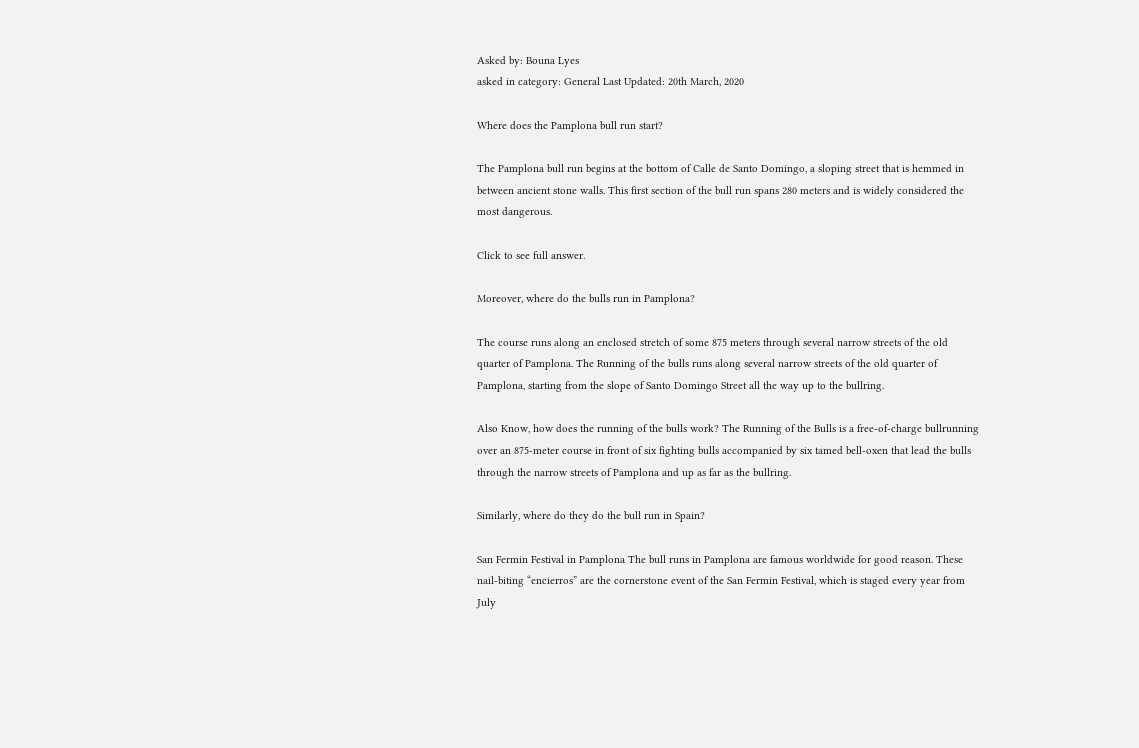Asked by: Bouna Lyes
asked in category: General Last Updated: 20th March, 2020

Where does the Pamplona bull run start?

The Pamplona bull run begins at the bottom of Calle de Santo Domingo, a sloping street that is hemmed in between ancient stone walls. This first section of the bull run spans 280 meters and is widely considered the most dangerous.

Click to see full answer.

Moreover, where do the bulls run in Pamplona?

The course runs along an enclosed stretch of some 875 meters through several narrow streets of the old quarter of Pamplona. The Running of the bulls runs along several narrow streets of the old quarter of Pamplona, starting from the slope of Santo Domingo Street all the way up to the bullring.

Also Know, how does the running of the bulls work? The Running of the Bulls is a free-of-charge bullrunning over an 875-meter course in front of six fighting bulls accompanied by six tamed bell-oxen that lead the bulls through the narrow streets of Pamplona and up as far as the bullring.

Similarly, where do they do the bull run in Spain?

San Fermin Festival in Pamplona The bull runs in Pamplona are famous worldwide for good reason. These nail-biting “encierros” are the cornerstone event of the San Fermin Festival, which is staged every year from July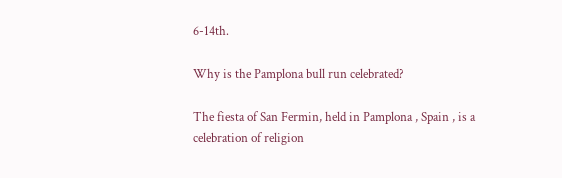6-14th.

Why is the Pamplona bull run celebrated?

The fiesta of San Fermin, held in Pamplona , Spain , is a celebration of religion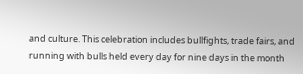and culture. This celebration includes bullfights, trade fairs, and running with bulls held every day for nine days in the month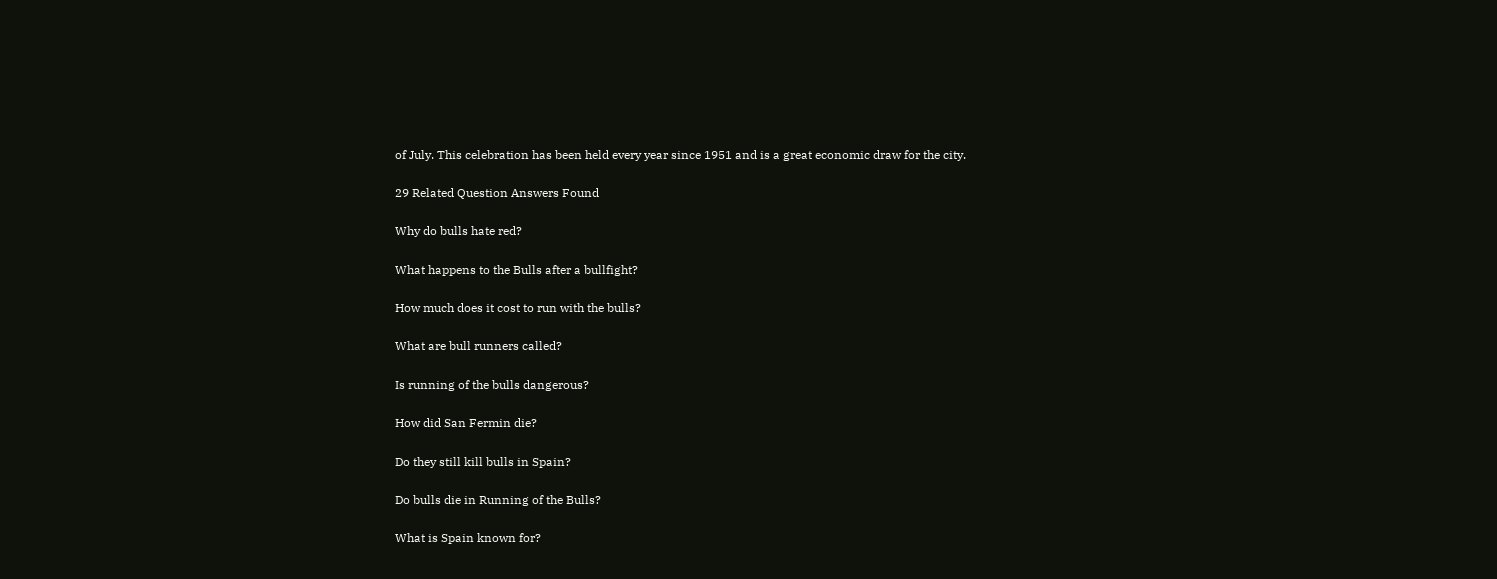of July. This celebration has been held every year since 1951 and is a great economic draw for the city.

29 Related Question Answers Found

Why do bulls hate red?

What happens to the Bulls after a bullfight?

How much does it cost to run with the bulls?

What are bull runners called?

Is running of the bulls dangerous?

How did San Fermin die?

Do they still kill bulls in Spain?

Do bulls die in Running of the Bulls?

What is Spain known for?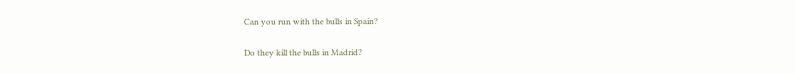Can you run with the bulls in Spain?

Do they kill the bulls in Madrid?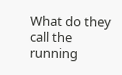What do they call the running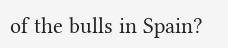of the bulls in Spain?